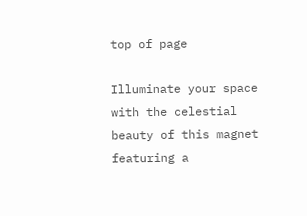top of page

Illuminate your space with the celestial beauty of this magnet featuring a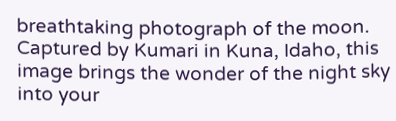breathtaking photograph of the moon. Captured by Kumari in Kuna, Idaho, this image brings the wonder of the night sky into your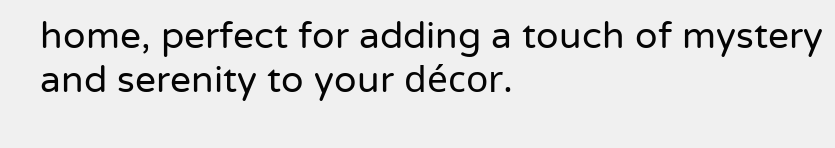home, perfect for adding a touch of mystery and serenity to your décor.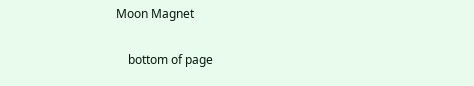Moon Magnet

    bottom of page